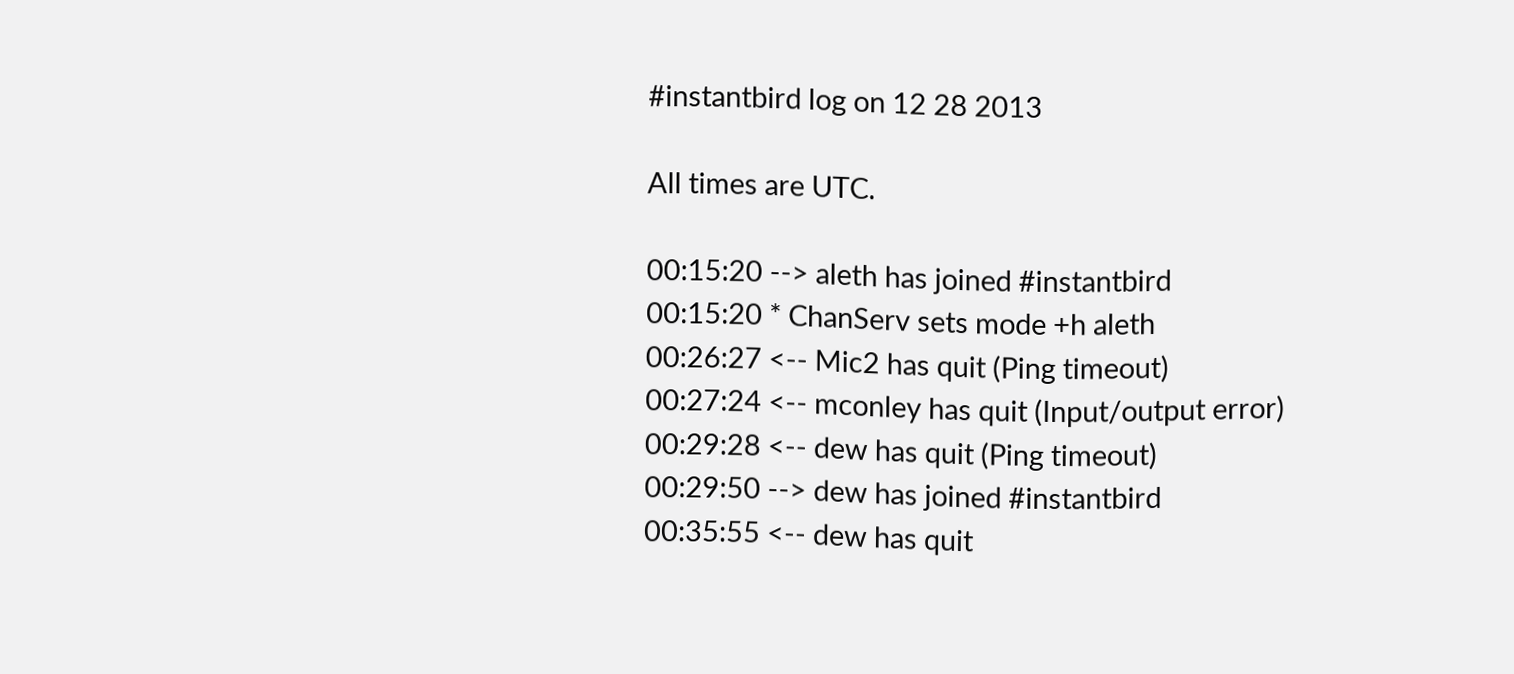#instantbird log on 12 28 2013

All times are UTC.

00:15:20 --> aleth has joined #instantbird
00:15:20 * ChanServ sets mode +h aleth
00:26:27 <-- Mic2 has quit (Ping timeout)
00:27:24 <-- mconley has quit (Input/output error)
00:29:28 <-- dew has quit (Ping timeout)
00:29:50 --> dew has joined #instantbird
00:35:55 <-- dew has quit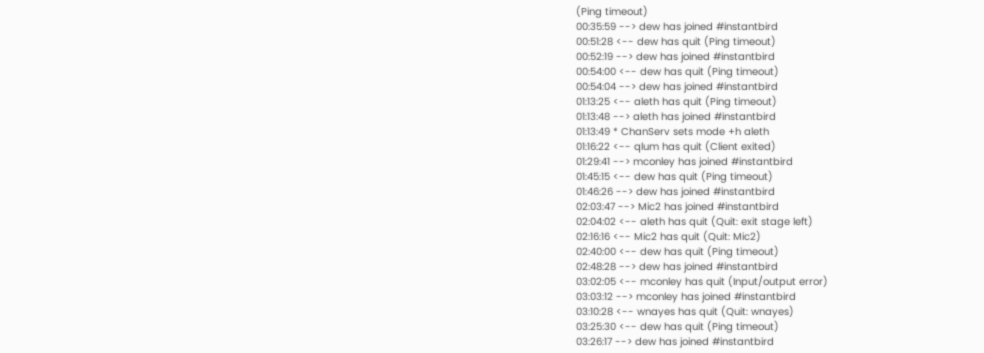(Ping timeout)
00:35:59 --> dew has joined #instantbird
00:51:28 <-- dew has quit (Ping timeout)
00:52:19 --> dew has joined #instantbird
00:54:00 <-- dew has quit (Ping timeout)
00:54:04 --> dew has joined #instantbird
01:13:25 <-- aleth has quit (Ping timeout)
01:13:48 --> aleth has joined #instantbird
01:13:49 * ChanServ sets mode +h aleth
01:16:22 <-- qlum has quit (Client exited)
01:29:41 --> mconley has joined #instantbird
01:45:15 <-- dew has quit (Ping timeout)
01:46:26 --> dew has joined #instantbird
02:03:47 --> Mic2 has joined #instantbird
02:04:02 <-- aleth has quit (Quit: exit stage left)
02:16:16 <-- Mic2 has quit (Quit: Mic2)
02:40:00 <-- dew has quit (Ping timeout)
02:48:28 --> dew has joined #instantbird
03:02:05 <-- mconley has quit (Input/output error)
03:03:12 --> mconley has joined #instantbird
03:10:28 <-- wnayes has quit (Quit: wnayes)
03:25:30 <-- dew has quit (Ping timeout)
03:26:17 --> dew has joined #instantbird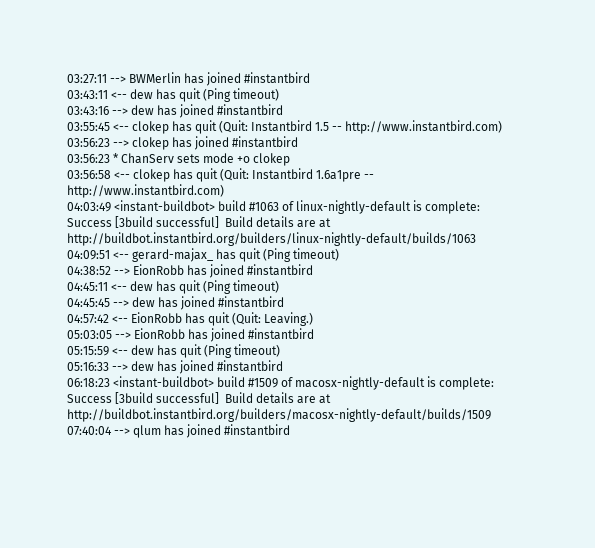03:27:11 --> BWMerlin has joined #instantbird
03:43:11 <-- dew has quit (Ping timeout)
03:43:16 --> dew has joined #instantbird
03:55:45 <-- clokep has quit (Quit: Instantbird 1.5 -- http://www.instantbird.com)
03:56:23 --> clokep has joined #instantbird
03:56:23 * ChanServ sets mode +o clokep
03:56:58 <-- clokep has quit (Quit: Instantbird 1.6a1pre -- http://www.instantbird.com)
04:03:49 <instant-buildbot> build #1063 of linux-nightly-default is complete: Success [3build successful]  Build details are at http://buildbot.instantbird.org/builders/linux-nightly-default/builds/1063
04:09:51 <-- gerard-majax_ has quit (Ping timeout)
04:38:52 --> EionRobb has joined #instantbird
04:45:11 <-- dew has quit (Ping timeout)
04:45:45 --> dew has joined #instantbird
04:57:42 <-- EionRobb has quit (Quit: Leaving.)
05:03:05 --> EionRobb has joined #instantbird
05:15:59 <-- dew has quit (Ping timeout)
05:16:33 --> dew has joined #instantbird
06:18:23 <instant-buildbot> build #1509 of macosx-nightly-default is complete: Success [3build successful]  Build details are at http://buildbot.instantbird.org/builders/macosx-nightly-default/builds/1509
07:40:04 --> qlum has joined #instantbird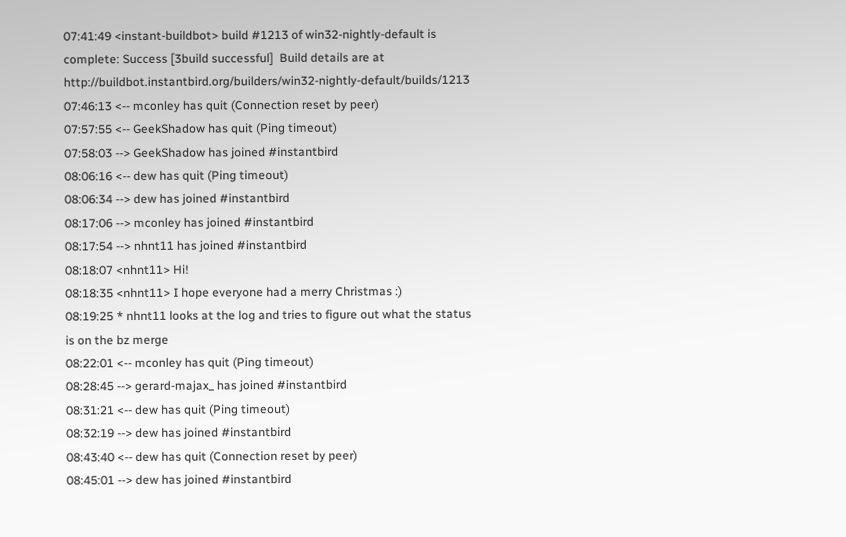07:41:49 <instant-buildbot> build #1213 of win32-nightly-default is complete: Success [3build successful]  Build details are at http://buildbot.instantbird.org/builders/win32-nightly-default/builds/1213
07:46:13 <-- mconley has quit (Connection reset by peer)
07:57:55 <-- GeekShadow has quit (Ping timeout)
07:58:03 --> GeekShadow has joined #instantbird
08:06:16 <-- dew has quit (Ping timeout)
08:06:34 --> dew has joined #instantbird
08:17:06 --> mconley has joined #instantbird
08:17:54 --> nhnt11 has joined #instantbird
08:18:07 <nhnt11> Hi!
08:18:35 <nhnt11> I hope everyone had a merry Christmas :)
08:19:25 * nhnt11 looks at the log and tries to figure out what the status is on the bz merge
08:22:01 <-- mconley has quit (Ping timeout)
08:28:45 --> gerard-majax_ has joined #instantbird
08:31:21 <-- dew has quit (Ping timeout)
08:32:19 --> dew has joined #instantbird
08:43:40 <-- dew has quit (Connection reset by peer)
08:45:01 --> dew has joined #instantbird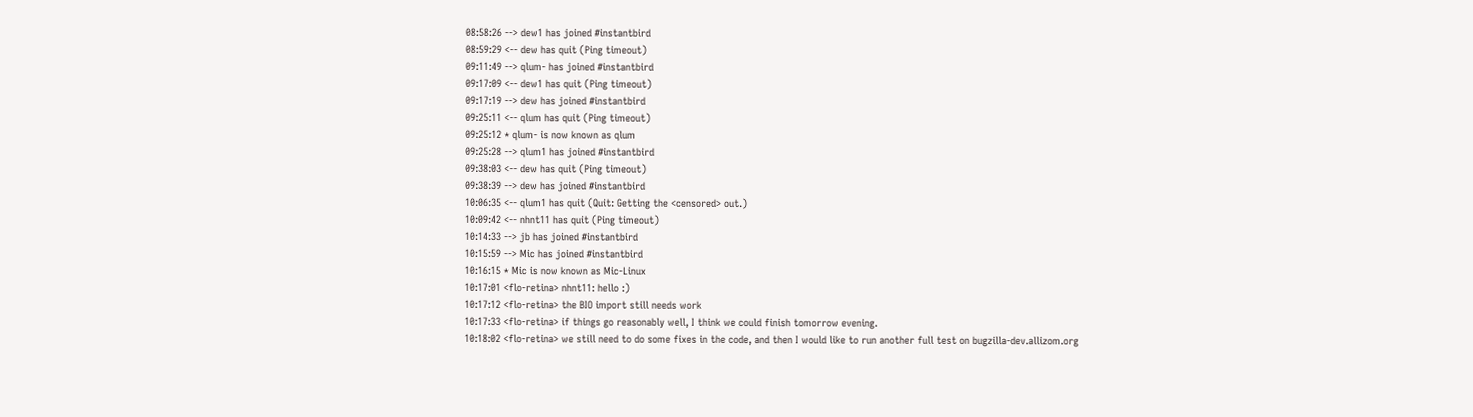08:58:26 --> dew1 has joined #instantbird
08:59:29 <-- dew has quit (Ping timeout)
09:11:49 --> qlum- has joined #instantbird
09:17:09 <-- dew1 has quit (Ping timeout)
09:17:19 --> dew has joined #instantbird
09:25:11 <-- qlum has quit (Ping timeout)
09:25:12 * qlum- is now known as qlum
09:25:28 --> qlum1 has joined #instantbird
09:38:03 <-- dew has quit (Ping timeout)
09:38:39 --> dew has joined #instantbird
10:06:35 <-- qlum1 has quit (Quit: Getting the <censored> out.)
10:09:42 <-- nhnt11 has quit (Ping timeout)
10:14:33 --> jb has joined #instantbird
10:15:59 --> Mic has joined #instantbird
10:16:15 * Mic is now known as Mic-Linux
10:17:01 <flo-retina> nhnt11: hello :)
10:17:12 <flo-retina> the BIO import still needs work
10:17:33 <flo-retina> if things go reasonably well, I think we could finish tomorrow evening.
10:18:02 <flo-retina> we still need to do some fixes in the code, and then I would like to run another full test on bugzilla-dev.allizom.org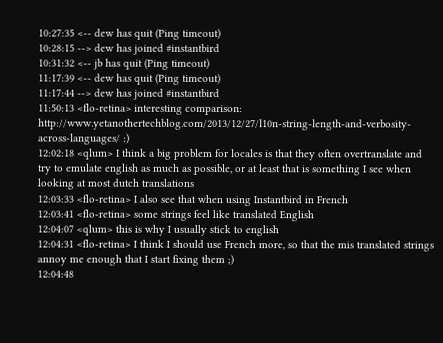10:27:35 <-- dew has quit (Ping timeout)
10:28:15 --> dew has joined #instantbird
10:31:32 <-- jb has quit (Ping timeout)
11:17:39 <-- dew has quit (Ping timeout)
11:17:44 --> dew has joined #instantbird
11:50:13 <flo-retina> interesting comparison: http://www.yetanothertechblog.com/2013/12/27/l10n-string-length-and-verbosity-across-languages/ :)
12:02:18 <qlum> I think a big problem for locales is that they often overtranslate and try to emulate english as much as possible, or at least that is something I see when looking at most dutch translations
12:03:33 <flo-retina> I also see that when using Instantbird in French
12:03:41 <flo-retina> some strings feel like translated English
12:04:07 <qlum> this is why I usually stick to english
12:04:31 <flo-retina> I think I should use French more, so that the mis translated strings annoy me enough that I start fixing them ;)
12:04:48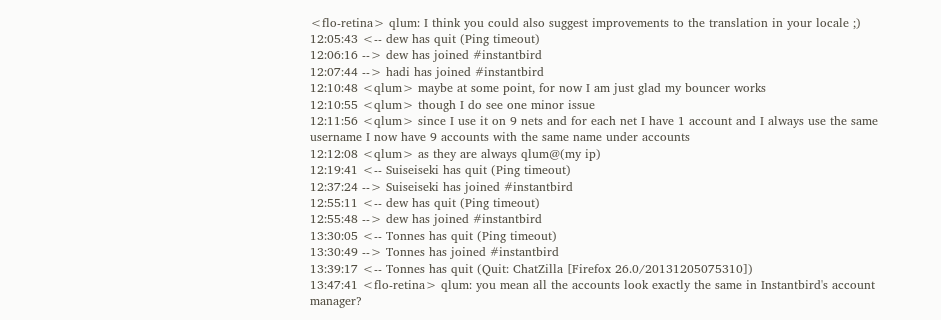<flo-retina> qlum: I think you could also suggest improvements to the translation in your locale ;)
12:05:43 <-- dew has quit (Ping timeout)
12:06:16 --> dew has joined #instantbird
12:07:44 --> hadi has joined #instantbird
12:10:48 <qlum> maybe at some point, for now I am just glad my bouncer works
12:10:55 <qlum> though I do see one minor issue
12:11:56 <qlum> since I use it on 9 nets and for each net I have 1 account and I always use the same username I now have 9 accounts with the same name under accounts
12:12:08 <qlum> as they are always qlum@(my ip)
12:19:41 <-- Suiseiseki has quit (Ping timeout)
12:37:24 --> Suiseiseki has joined #instantbird
12:55:11 <-- dew has quit (Ping timeout)
12:55:48 --> dew has joined #instantbird
13:30:05 <-- Tonnes has quit (Ping timeout)
13:30:49 --> Tonnes has joined #instantbird
13:39:17 <-- Tonnes has quit (Quit: ChatZilla [Firefox 26.0/20131205075310])
13:47:41 <flo-retina> qlum: you mean all the accounts look exactly the same in Instantbird's account manager?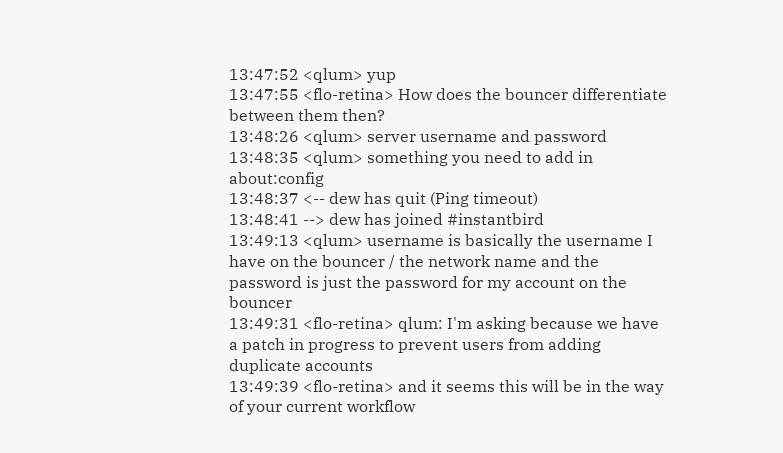13:47:52 <qlum> yup
13:47:55 <flo-retina> How does the bouncer differentiate between them then?
13:48:26 <qlum> server username and password
13:48:35 <qlum> something you need to add in about:config
13:48:37 <-- dew has quit (Ping timeout)
13:48:41 --> dew has joined #instantbird
13:49:13 <qlum> username is basically the username I have on the bouncer / the network name and the password is just the password for my account on the bouncer
13:49:31 <flo-retina> qlum: I'm asking because we have a patch in progress to prevent users from adding duplicate accounts
13:49:39 <flo-retina> and it seems this will be in the way of your current workflow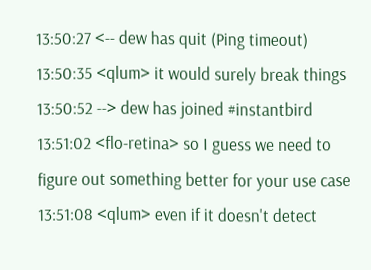13:50:27 <-- dew has quit (Ping timeout)
13:50:35 <qlum> it would surely break things
13:50:52 --> dew has joined #instantbird
13:51:02 <flo-retina> so I guess we need to figure out something better for your use case
13:51:08 <qlum> even if it doesn't detect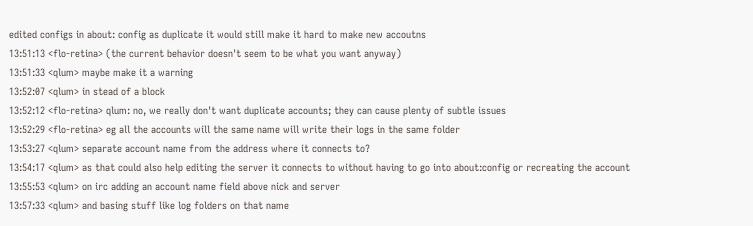edited configs in about: config as duplicate it would still make it hard to make new accoutns
13:51:13 <flo-retina> (the current behavior doesn't seem to be what you want anyway)
13:51:33 <qlum> maybe make it a warning
13:52:07 <qlum> in stead of a block
13:52:12 <flo-retina> qlum: no, we really don't want duplicate accounts; they can cause plenty of subtle issues
13:52:29 <flo-retina> eg all the accounts will the same name will write their logs in the same folder
13:53:27 <qlum> separate account name from the address where it connects to?
13:54:17 <qlum> as that could also help editing the server it connects to without having to go into about:config or recreating the account
13:55:53 <qlum> on irc adding an account name field above nick and server
13:57:33 <qlum> and basing stuff like log folders on that name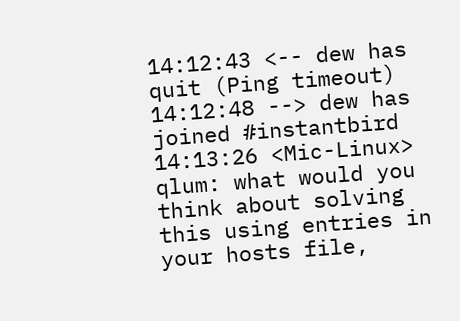14:12:43 <-- dew has quit (Ping timeout)
14:12:48 --> dew has joined #instantbird
14:13:26 <Mic-Linux> qlum: what would you think about solving this using entries in your hosts file,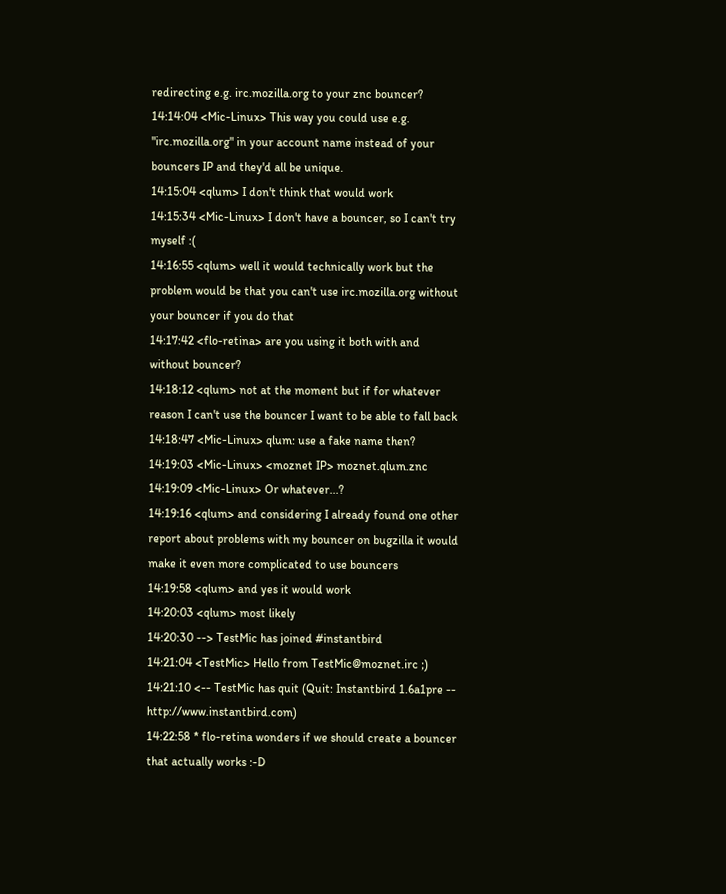redirecting e.g. irc.mozilla.org to your znc bouncer?
14:14:04 <Mic-Linux> This way you could use e.g. "irc.mozilla.org" in your account name instead of your bouncers IP and they'd all be unique.
14:15:04 <qlum> I don't think that would work
14:15:34 <Mic-Linux> I don't have a bouncer, so I can't try myself :(
14:16:55 <qlum> well it would technically work but the problem would be that you can't use irc.mozilla.org without your bouncer if you do that
14:17:42 <flo-retina> are you using it both with and without bouncer?
14:18:12 <qlum> not at the moment but if for whatever reason I can't use the bouncer I want to be able to fall back
14:18:47 <Mic-Linux> qlum: use a fake name then?
14:19:03 <Mic-Linux> <moznet IP> moznet.qlum.znc
14:19:09 <Mic-Linux> Or whatever...?
14:19:16 <qlum> and considering I already found one other report about problems with my bouncer on bugzilla it would make it even more complicated to use bouncers
14:19:58 <qlum> and yes it would work
14:20:03 <qlum> most likely
14:20:30 --> TestMic has joined #instantbird
14:21:04 <TestMic> Hello from TestMic@moznet.irc ;)
14:21:10 <-- TestMic has quit (Quit: Instantbird 1.6a1pre -- http://www.instantbird.com)
14:22:58 * flo-retina wonders if we should create a bouncer that actually works :-D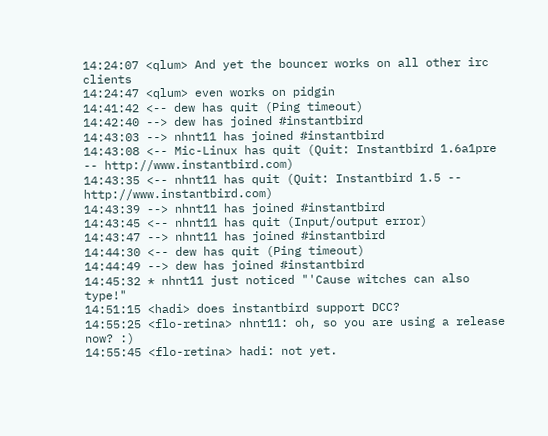14:24:07 <qlum> And yet the bouncer works on all other irc clients
14:24:47 <qlum> even works on pidgin
14:41:42 <-- dew has quit (Ping timeout)
14:42:40 --> dew has joined #instantbird
14:43:03 --> nhnt11 has joined #instantbird
14:43:08 <-- Mic-Linux has quit (Quit: Instantbird 1.6a1pre -- http://www.instantbird.com)
14:43:35 <-- nhnt11 has quit (Quit: Instantbird 1.5 -- http://www.instantbird.com)
14:43:39 --> nhnt11 has joined #instantbird
14:43:45 <-- nhnt11 has quit (Input/output error)
14:43:47 --> nhnt11 has joined #instantbird
14:44:30 <-- dew has quit (Ping timeout)
14:44:49 --> dew has joined #instantbird
14:45:32 * nhnt11 just noticed "'Cause witches can also type!"
14:51:15 <hadi> does instantbird support DCC?
14:55:25 <flo-retina> nhnt11: oh, so you are using a release now? :)
14:55:45 <flo-retina> hadi: not yet.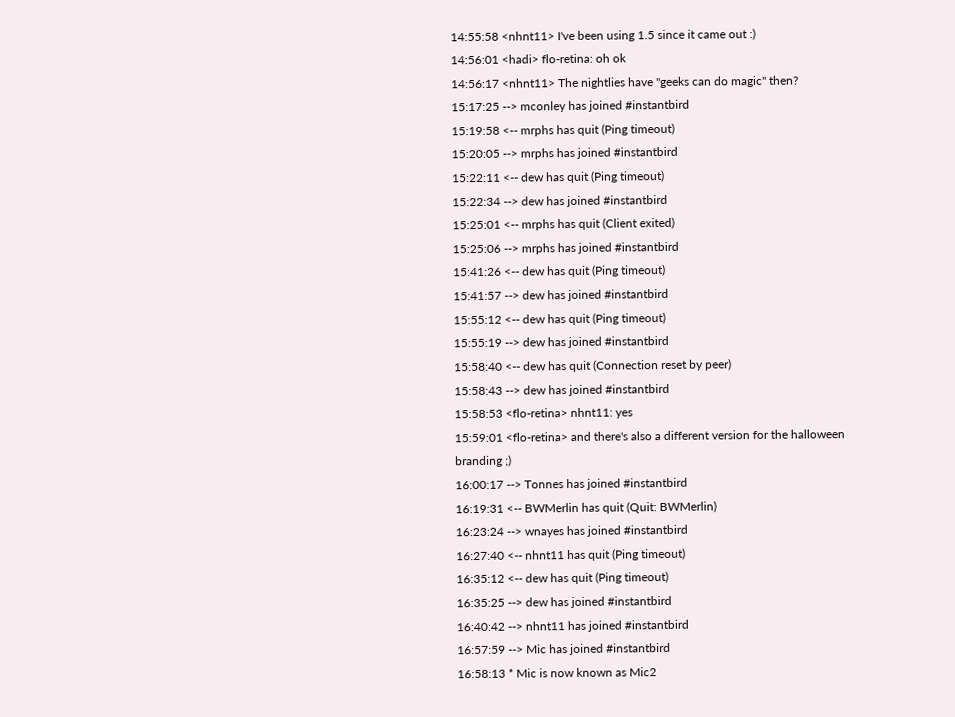14:55:58 <nhnt11> I've been using 1.5 since it came out :)
14:56:01 <hadi> flo-retina: oh ok
14:56:17 <nhnt11> The nightlies have "geeks can do magic" then?
15:17:25 --> mconley has joined #instantbird
15:19:58 <-- mrphs has quit (Ping timeout)
15:20:05 --> mrphs has joined #instantbird
15:22:11 <-- dew has quit (Ping timeout)
15:22:34 --> dew has joined #instantbird
15:25:01 <-- mrphs has quit (Client exited)
15:25:06 --> mrphs has joined #instantbird
15:41:26 <-- dew has quit (Ping timeout)
15:41:57 --> dew has joined #instantbird
15:55:12 <-- dew has quit (Ping timeout)
15:55:19 --> dew has joined #instantbird
15:58:40 <-- dew has quit (Connection reset by peer)
15:58:43 --> dew has joined #instantbird
15:58:53 <flo-retina> nhnt11: yes
15:59:01 <flo-retina> and there's also a different version for the halloween branding ;)
16:00:17 --> Tonnes has joined #instantbird
16:19:31 <-- BWMerlin has quit (Quit: BWMerlin)
16:23:24 --> wnayes has joined #instantbird
16:27:40 <-- nhnt11 has quit (Ping timeout)
16:35:12 <-- dew has quit (Ping timeout)
16:35:25 --> dew has joined #instantbird
16:40:42 --> nhnt11 has joined #instantbird
16:57:59 --> Mic has joined #instantbird
16:58:13 * Mic is now known as Mic2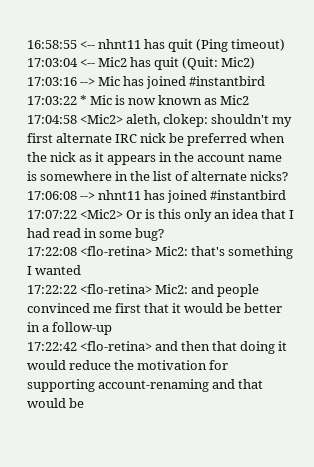16:58:55 <-- nhnt11 has quit (Ping timeout)
17:03:04 <-- Mic2 has quit (Quit: Mic2)
17:03:16 --> Mic has joined #instantbird
17:03:22 * Mic is now known as Mic2
17:04:58 <Mic2> aleth, clokep: shouldn't my first alternate IRC nick be preferred when the nick as it appears in the account name is somewhere in the list of alternate nicks?
17:06:08 --> nhnt11 has joined #instantbird
17:07:22 <Mic2> Or is this only an idea that I had read in some bug?
17:22:08 <flo-retina> Mic2: that's something I wanted
17:22:22 <flo-retina> Mic2: and people convinced me first that it would be better in a follow-up
17:22:42 <flo-retina> and then that doing it would reduce the motivation for supporting account-renaming and that would be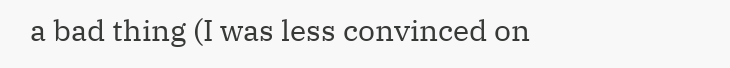a bad thing (I was less convinced on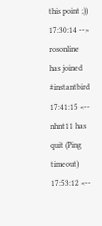this point ;))
17:30:14 --> rosonline has joined #instantbird
17:41:15 <-- nhnt11 has quit (Ping timeout)
17:53:12 <--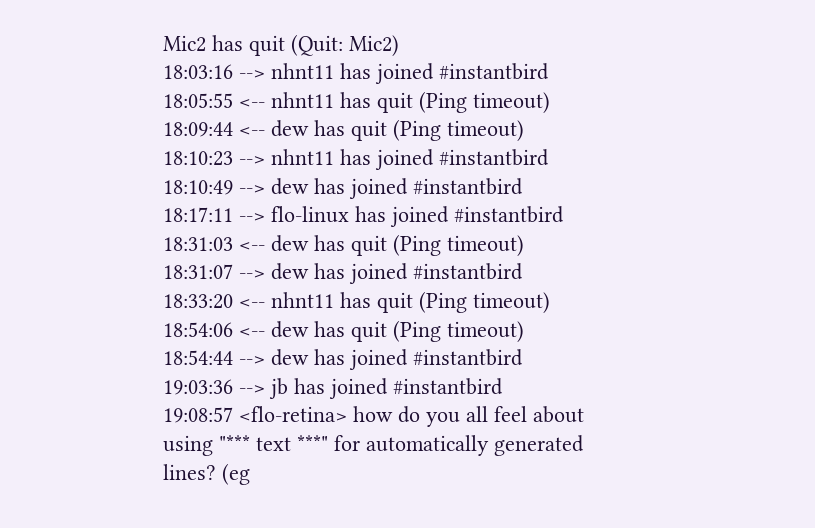Mic2 has quit (Quit: Mic2)
18:03:16 --> nhnt11 has joined #instantbird
18:05:55 <-- nhnt11 has quit (Ping timeout)
18:09:44 <-- dew has quit (Ping timeout)
18:10:23 --> nhnt11 has joined #instantbird
18:10:49 --> dew has joined #instantbird
18:17:11 --> flo-linux has joined #instantbird
18:31:03 <-- dew has quit (Ping timeout)
18:31:07 --> dew has joined #instantbird
18:33:20 <-- nhnt11 has quit (Ping timeout)
18:54:06 <-- dew has quit (Ping timeout)
18:54:44 --> dew has joined #instantbird
19:03:36 --> jb has joined #instantbird
19:08:57 <flo-retina> how do you all feel about using "*** text ***" for automatically generated lines? (eg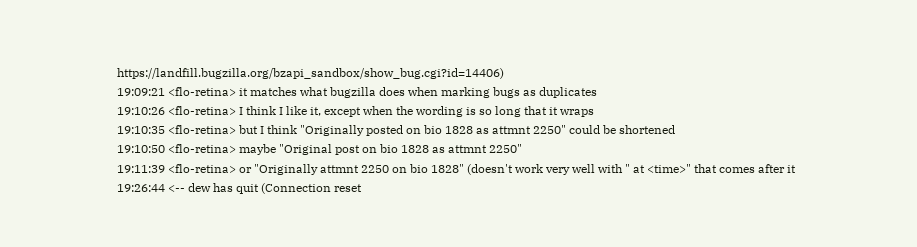https://landfill.bugzilla.org/bzapi_sandbox/show_bug.cgi?id=14406)
19:09:21 <flo-retina> it matches what bugzilla does when marking bugs as duplicates
19:10:26 <flo-retina> I think I like it, except when the wording is so long that it wraps
19:10:35 <flo-retina> but I think "Originally posted on bio 1828 as attmnt 2250" could be shortened
19:10:50 <flo-retina> maybe "Original post on bio 1828 as attmnt 2250"
19:11:39 <flo-retina> or "Originally attmnt 2250 on bio 1828" (doesn't work very well with " at <time>" that comes after it
19:26:44 <-- dew has quit (Connection reset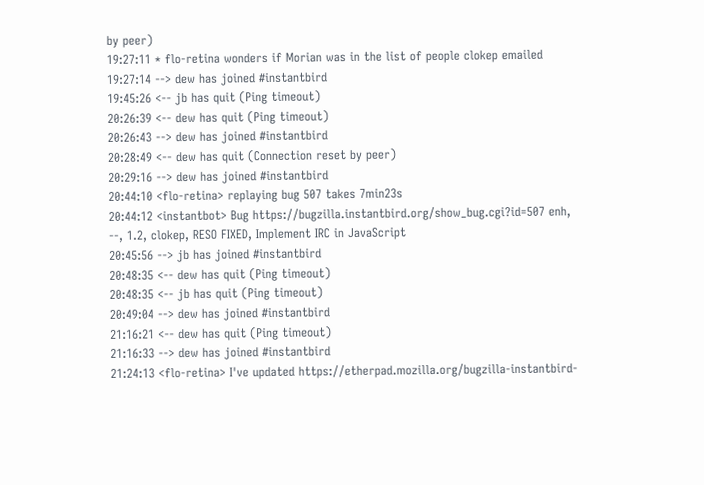by peer)
19:27:11 * flo-retina wonders if Morian was in the list of people clokep emailed
19:27:14 --> dew has joined #instantbird
19:45:26 <-- jb has quit (Ping timeout)
20:26:39 <-- dew has quit (Ping timeout)
20:26:43 --> dew has joined #instantbird
20:28:49 <-- dew has quit (Connection reset by peer)
20:29:16 --> dew has joined #instantbird
20:44:10 <flo-retina> replaying bug 507 takes 7min23s
20:44:12 <instantbot> Bug https://bugzilla.instantbird.org/show_bug.cgi?id=507 enh, --, 1.2, clokep, RESO FIXED, Implement IRC in JavaScript
20:45:56 --> jb has joined #instantbird
20:48:35 <-- dew has quit (Ping timeout)
20:48:35 <-- jb has quit (Ping timeout)
20:49:04 --> dew has joined #instantbird
21:16:21 <-- dew has quit (Ping timeout)
21:16:33 --> dew has joined #instantbird
21:24:13 <flo-retina> I've updated https://etherpad.mozilla.org/bugzilla-instantbird-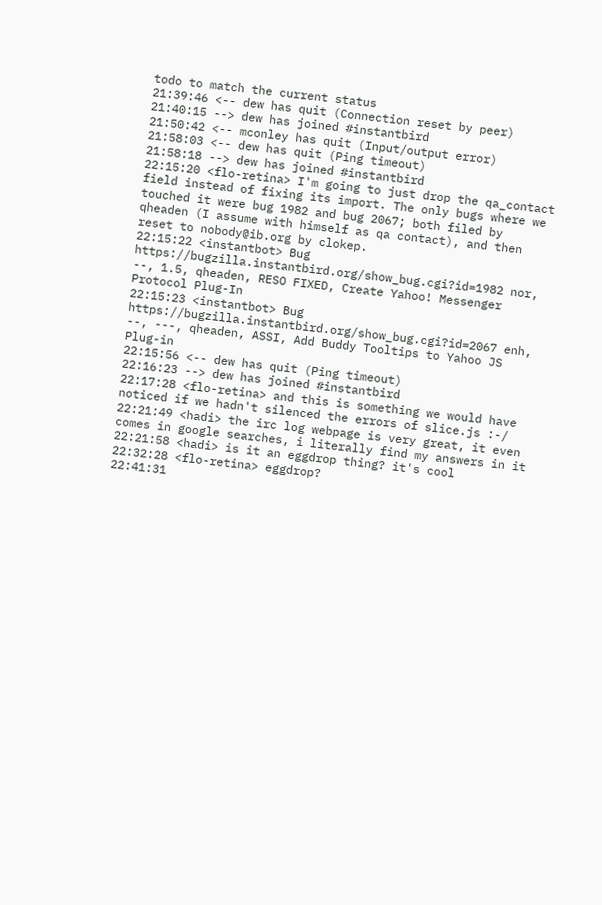todo to match the current status
21:39:46 <-- dew has quit (Connection reset by peer)
21:40:15 --> dew has joined #instantbird
21:50:42 <-- mconley has quit (Input/output error)
21:58:03 <-- dew has quit (Ping timeout)
21:58:18 --> dew has joined #instantbird
22:15:20 <flo-retina> I'm going to just drop the qa_contact field instead of fixing its import. The only bugs where we touched it were bug 1982 and bug 2067; both filed by qheaden (I assume with himself as qa contact), and then reset to nobody@ib.org by clokep.
22:15:22 <instantbot> Bug https://bugzilla.instantbird.org/show_bug.cgi?id=1982 nor, --, 1.5, qheaden, RESO FIXED, Create Yahoo! Messenger Protocol Plug-In
22:15:23 <instantbot> Bug https://bugzilla.instantbird.org/show_bug.cgi?id=2067 enh, --, ---, qheaden, ASSI, Add Buddy Tooltips to Yahoo JS Plug-in
22:15:56 <-- dew has quit (Ping timeout)
22:16:23 --> dew has joined #instantbird
22:17:28 <flo-retina> and this is something we would have noticed if we hadn't silenced the errors of slice.js :-/
22:21:49 <hadi> the irc log webpage is very great, it even comes in google searches, i literally find my answers in it
22:21:58 <hadi> is it an eggdrop thing? it's cool
22:32:28 <flo-retina> eggdrop?
22:41:31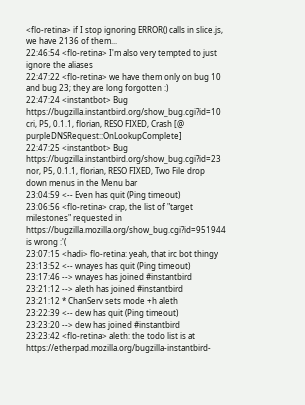<flo-retina> if I stop ignoring ERROR() calls in slice.js, we have 2136 of them...
22:46:54 <flo-retina> I'm also very tempted to just ignore the aliases
22:47:22 <flo-retina> we have them only on bug 10 and bug 23; they are long forgotten :)
22:47:24 <instantbot> Bug https://bugzilla.instantbird.org/show_bug.cgi?id=10 cri, P5, 0.1.1, florian, RESO FIXED, Crash [@ purpleDNSRequest::OnLookupComplete]
22:47:25 <instantbot> Bug https://bugzilla.instantbird.org/show_bug.cgi?id=23 nor, P5, 0.1.1, florian, RESO FIXED, Two File drop down menus in the Menu bar
23:04:59 <-- Even has quit (Ping timeout)
23:06:56 <flo-retina> crap, the list of "target milestones" requested in https://bugzilla.mozilla.org/show_bug.cgi?id=951944 is wrong :'(
23:07:15 <hadi> flo-retina: yeah, that irc bot thingy
23:13:52 <-- wnayes has quit (Ping timeout)
23:17:46 --> wnayes has joined #instantbird
23:21:12 --> aleth has joined #instantbird
23:21:12 * ChanServ sets mode +h aleth
23:22:39 <-- dew has quit (Ping timeout)
23:23:20 --> dew has joined #instantbird
23:23:42 <flo-retina> aleth: the todo list is at https://etherpad.mozilla.org/bugzilla-instantbird-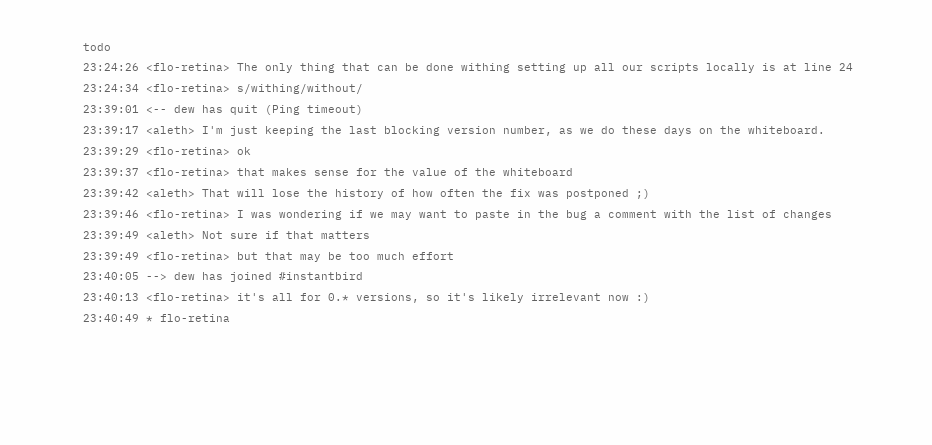todo
23:24:26 <flo-retina> The only thing that can be done withing setting up all our scripts locally is at line 24
23:24:34 <flo-retina> s/withing/without/
23:39:01 <-- dew has quit (Ping timeout)
23:39:17 <aleth> I'm just keeping the last blocking version number, as we do these days on the whiteboard.
23:39:29 <flo-retina> ok
23:39:37 <flo-retina> that makes sense for the value of the whiteboard
23:39:42 <aleth> That will lose the history of how often the fix was postponed ;)
23:39:46 <flo-retina> I was wondering if we may want to paste in the bug a comment with the list of changes
23:39:49 <aleth> Not sure if that matters
23:39:49 <flo-retina> but that may be too much effort
23:40:05 --> dew has joined #instantbird
23:40:13 <flo-retina> it's all for 0.* versions, so it's likely irrelevant now :)
23:40:49 * flo-retina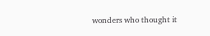wonders who thought it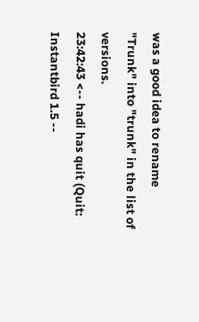was a good idea to rename "Trunk" into "trunk" in the list of versions.
23:42:43 <-- hadi has quit (Quit: Instantbird 1.5 --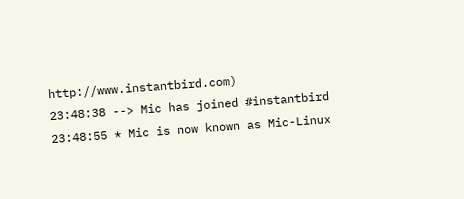http://www.instantbird.com)
23:48:38 --> Mic has joined #instantbird
23:48:55 * Mic is now known as Mic-Linux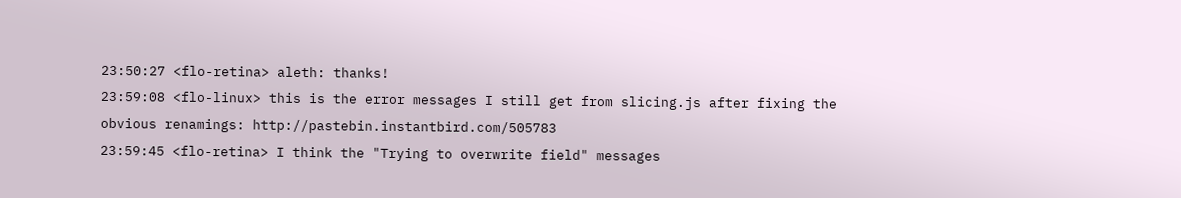23:50:27 <flo-retina> aleth: thanks!
23:59:08 <flo-linux> this is the error messages I still get from slicing.js after fixing the obvious renamings: http://pastebin.instantbird.com/505783
23:59:45 <flo-retina> I think the "Trying to overwrite field" messages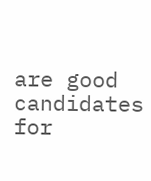are good candidates for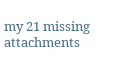my 21 missing attachments